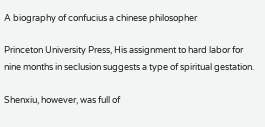A biography of confucius a chinese philosopher

Princeton University Press, His assignment to hard labor for nine months in seclusion suggests a type of spiritual gestation.

Shenxiu, however, was full of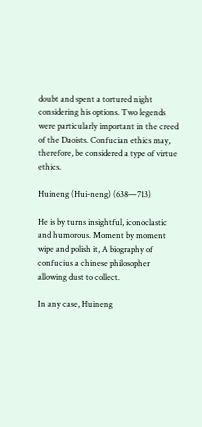doubt and spent a tortured night considering his options. Two legends were particularly important in the creed of the Daoists. Confucian ethics may, therefore, be considered a type of virtue ethics.

Huineng (Hui-neng) (638—713)

He is by turns insightful, iconoclastic and humorous. Moment by moment wipe and polish it, A biography of confucius a chinese philosopher allowing dust to collect.

In any case, Huineng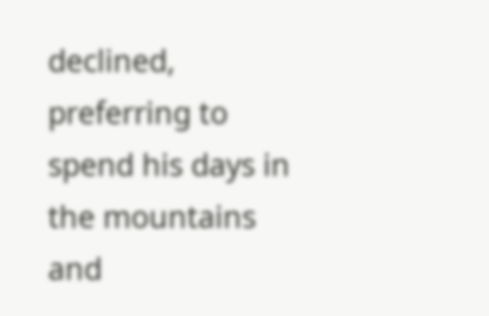declined, preferring to spend his days in the mountains and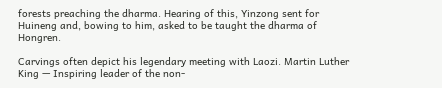forests preaching the dharma. Hearing of this, Yinzong sent for Huineng and, bowing to him, asked to be taught the dharma of Hongren.

Carvings often depict his legendary meeting with Laozi. Martin Luther King — Inspiring leader of the non-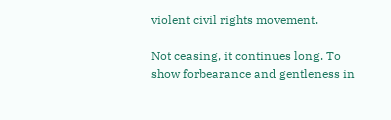violent civil rights movement.

Not ceasing, it continues long. To show forbearance and gentleness in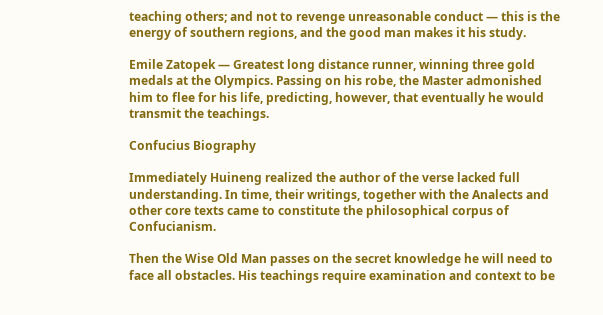teaching others; and not to revenge unreasonable conduct — this is the energy of southern regions, and the good man makes it his study.

Emile Zatopek — Greatest long distance runner, winning three gold medals at the Olympics. Passing on his robe, the Master admonished him to flee for his life, predicting, however, that eventually he would transmit the teachings.

Confucius Biography

Immediately Huineng realized the author of the verse lacked full understanding. In time, their writings, together with the Analects and other core texts came to constitute the philosophical corpus of Confucianism.

Then the Wise Old Man passes on the secret knowledge he will need to face all obstacles. His teachings require examination and context to be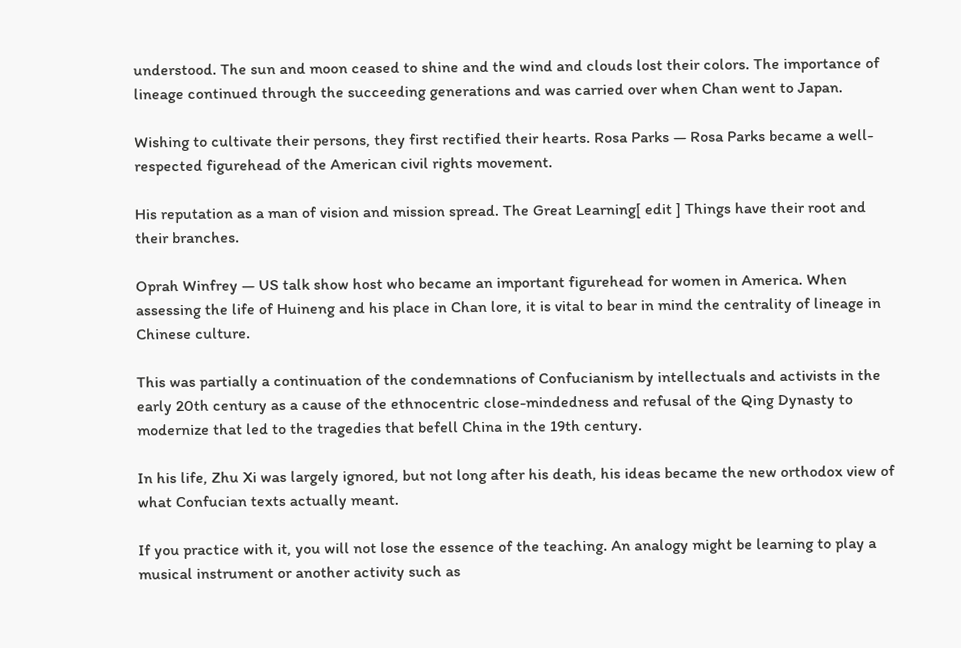understood. The sun and moon ceased to shine and the wind and clouds lost their colors. The importance of lineage continued through the succeeding generations and was carried over when Chan went to Japan.

Wishing to cultivate their persons, they first rectified their hearts. Rosa Parks — Rosa Parks became a well-respected figurehead of the American civil rights movement.

His reputation as a man of vision and mission spread. The Great Learning[ edit ] Things have their root and their branches.

Oprah Winfrey — US talk show host who became an important figurehead for women in America. When assessing the life of Huineng and his place in Chan lore, it is vital to bear in mind the centrality of lineage in Chinese culture.

This was partially a continuation of the condemnations of Confucianism by intellectuals and activists in the early 20th century as a cause of the ethnocentric close-mindedness and refusal of the Qing Dynasty to modernize that led to the tragedies that befell China in the 19th century.

In his life, Zhu Xi was largely ignored, but not long after his death, his ideas became the new orthodox view of what Confucian texts actually meant.

If you practice with it, you will not lose the essence of the teaching. An analogy might be learning to play a musical instrument or another activity such as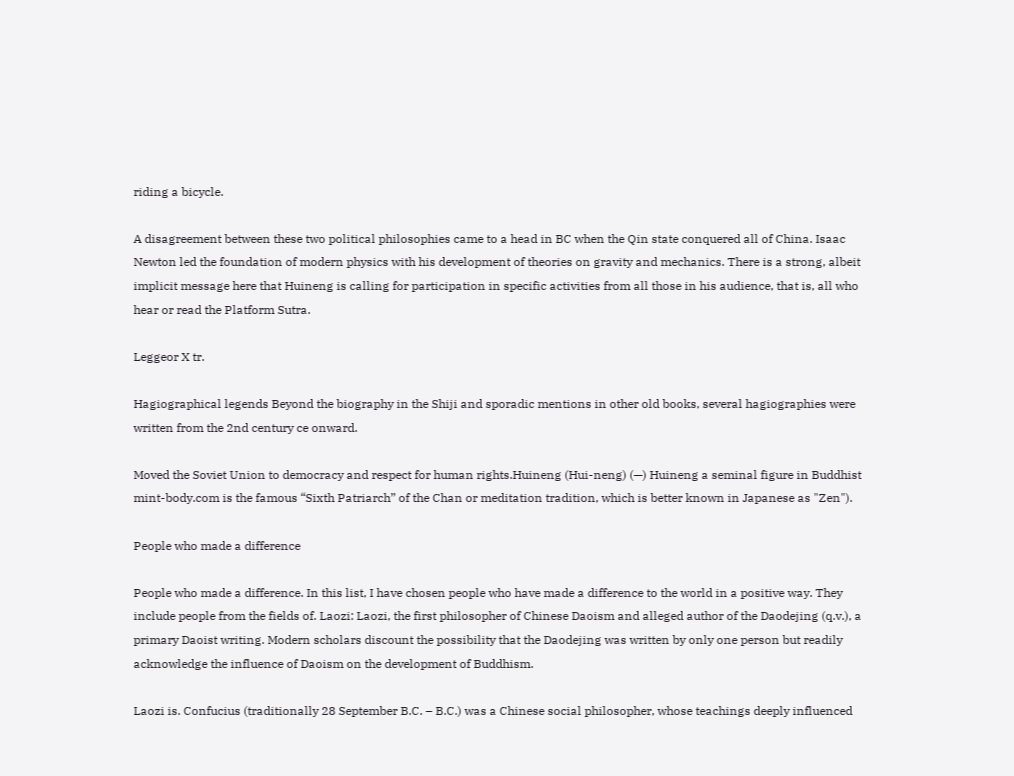riding a bicycle.

A disagreement between these two political philosophies came to a head in BC when the Qin state conquered all of China. Isaac Newton led the foundation of modern physics with his development of theories on gravity and mechanics. There is a strong, albeit implicit message here that Huineng is calling for participation in specific activities from all those in his audience, that is, all who hear or read the Platform Sutra.

Leggeor X tr.

Hagiographical legends Beyond the biography in the Shiji and sporadic mentions in other old books, several hagiographies were written from the 2nd century ce onward.

Moved the Soviet Union to democracy and respect for human rights.Huineng (Hui-neng) (—) Huineng a seminal figure in Buddhist mint-body.com is the famous “Sixth Patriarch” of the Chan or meditation tradition, which is better known in Japanese as "Zen").

People who made a difference

People who made a difference. In this list, I have chosen people who have made a difference to the world in a positive way. They include people from the fields of. Laozi: Laozi, the first philosopher of Chinese Daoism and alleged author of the Daodejing (q.v.), a primary Daoist writing. Modern scholars discount the possibility that the Daodejing was written by only one person but readily acknowledge the influence of Daoism on the development of Buddhism.

Laozi is. Confucius (traditionally 28 September B.C. – B.C.) was a Chinese social philosopher, whose teachings deeply influenced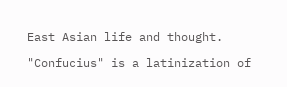East Asian life and thought.

"Confucius" is a latinization of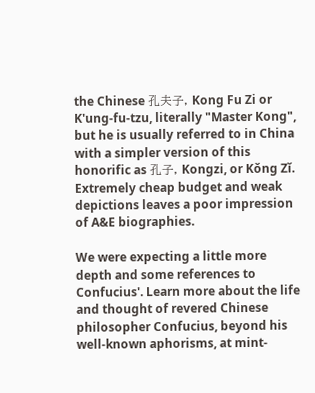the Chinese 孔夫子, Kong Fu Zi or K'ung-fu-tzu, literally "Master Kong", but he is usually referred to in China with a simpler version of this honorific as 孔子, Kongzi, or Kǒng Zǐ. Extremely cheap budget and weak depictions leaves a poor impression of A&E biographies.

We were expecting a little more depth and some references to Confucius'. Learn more about the life and thought of revered Chinese philosopher Confucius, beyond his well-known aphorisms, at mint-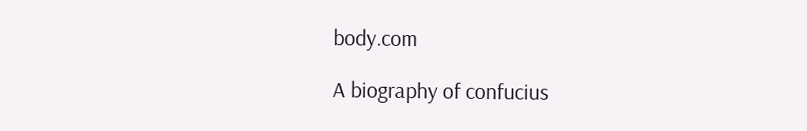body.com

A biography of confucius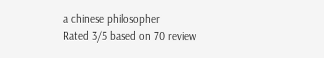a chinese philosopher
Rated 3/5 based on 70 review